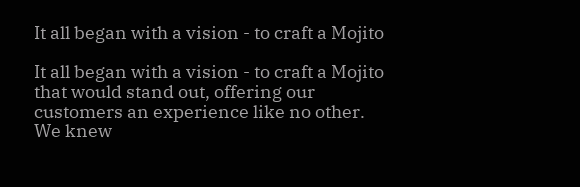It all began with a vision - to craft a Mojito

It all began with a vision - to craft a Mojito that would stand out, offering our customers an experience like no other. We knew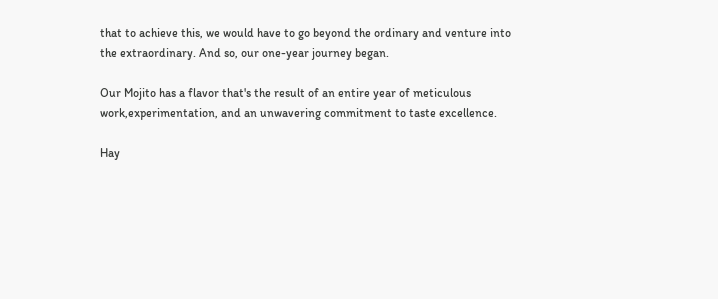that to achieve this, we would have to go beyond the ordinary and venture into the extraordinary. And so, our one-year journey began.

Our Mojito has a flavor that's the result of an entire year of meticulous work,experimentation, and an unwavering commitment to taste excellence.

Hay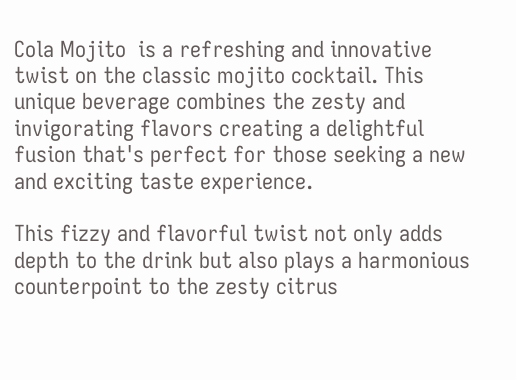Cola Mojito  is a refreshing and innovative twist on the classic mojito cocktail. This unique beverage combines the zesty and invigorating flavors creating a delightful fusion that's perfect for those seeking a new and exciting taste experience.

This fizzy and flavorful twist not only adds depth to the drink but also plays a harmonious counterpoint to the zesty citrus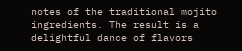notes of the traditional mojito ingredients. The result is a delightful dance of flavors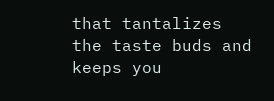that tantalizes the taste buds and keeps you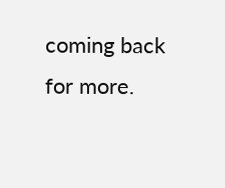coming back for more.